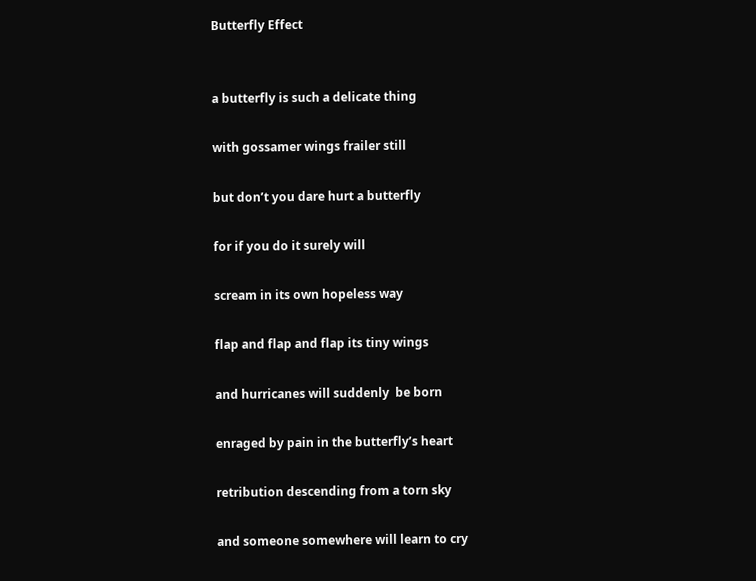Butterfly Effect


a butterfly is such a delicate thing

with gossamer wings frailer still

but don’t you dare hurt a butterfly

for if you do it surely will

scream in its own hopeless way

flap and flap and flap its tiny wings

and hurricanes will suddenly  be born

enraged by pain in the butterfly’s heart

retribution descending from a torn sky

and someone somewhere will learn to cry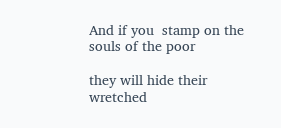And if you  stamp on the souls of the poor

they will hide their wretched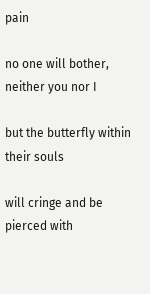pain

no one will bother, neither you nor I

but the butterfly within their souls

will cringe and be pierced with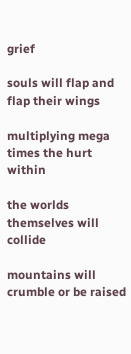grief

souls will flap and flap their wings

multiplying mega times the hurt within

the worlds themselves will collide

mountains will crumble or be raised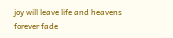joy will leave life and heavens forever fade